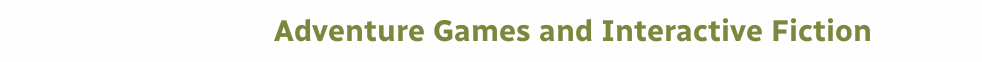Adventure Games and Interactive Fiction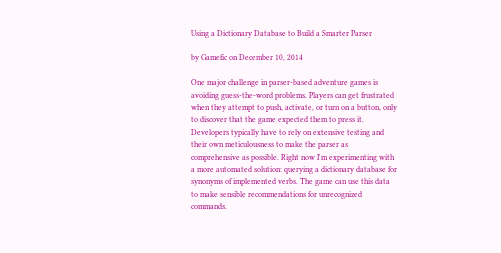Using a Dictionary Database to Build a Smarter Parser

by Gamefic on December 10, 2014

One major challenge in parser-based adventure games is avoiding guess-the-word problems. Players can get frustrated when they attempt to push, activate, or turn on a button, only to discover that the game expected them to press it. Developers typically have to rely on extensive testing and their own meticulousness to make the parser as comprehensive as possible. Right now I'm experimenting with a more automated solution: querying a dictionary database for synonyms of implemented verbs. The game can use this data to make sensible recommendations for unrecognized commands.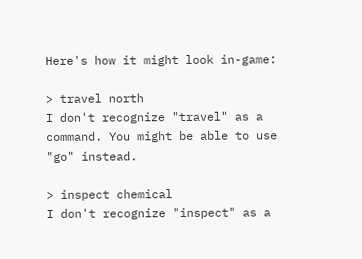Here's how it might look in-game:

> travel north
I don't recognize "travel" as a command. You might be able to use "go" instead.

> inspect chemical
I don't recognize "inspect" as a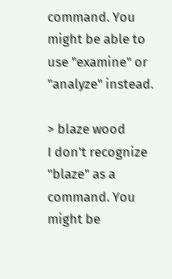command. You might be able to use "examine" or "analyze" instead.

> blaze wood
I don't recognize "blaze" as a command. You might be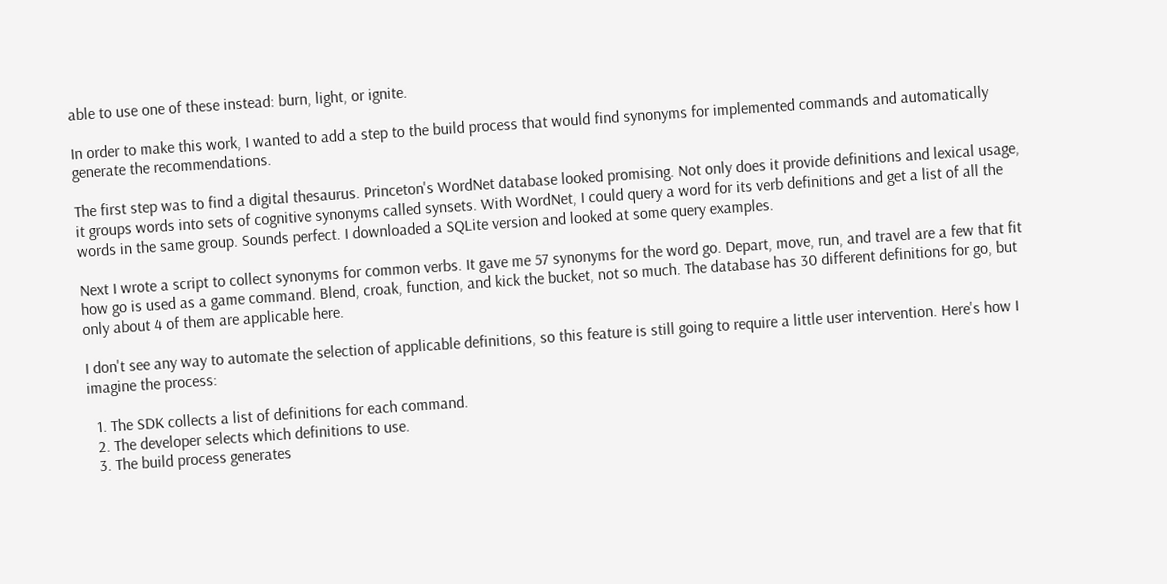able to use one of these instead: burn, light, or ignite.

In order to make this work, I wanted to add a step to the build process that would find synonyms for implemented commands and automatically generate the recommendations.

The first step was to find a digital thesaurus. Princeton's WordNet database looked promising. Not only does it provide definitions and lexical usage, it groups words into sets of cognitive synonyms called synsets. With WordNet, I could query a word for its verb definitions and get a list of all the words in the same group. Sounds perfect. I downloaded a SQLite version and looked at some query examples.

Next I wrote a script to collect synonyms for common verbs. It gave me 57 synonyms for the word go. Depart, move, run, and travel are a few that fit how go is used as a game command. Blend, croak, function, and kick the bucket, not so much. The database has 30 different definitions for go, but only about 4 of them are applicable here.

I don't see any way to automate the selection of applicable definitions, so this feature is still going to require a little user intervention. Here's how I imagine the process:

  1. The SDK collects a list of definitions for each command.
  2. The developer selects which definitions to use.
  3. The build process generates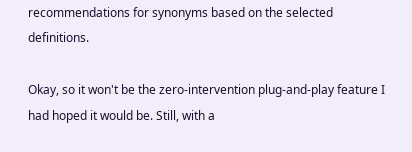recommendations for synonyms based on the selected definitions.

Okay, so it won't be the zero-intervention plug-and-play feature I had hoped it would be. Still, with a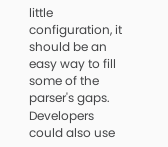little configuration, it should be an easy way to fill some of the parser's gaps. Developers could also use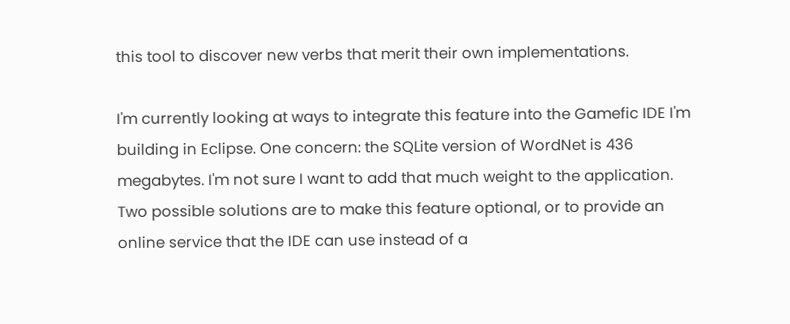this tool to discover new verbs that merit their own implementations.

I'm currently looking at ways to integrate this feature into the Gamefic IDE I'm building in Eclipse. One concern: the SQLite version of WordNet is 436 megabytes. I'm not sure I want to add that much weight to the application. Two possible solutions are to make this feature optional, or to provide an online service that the IDE can use instead of a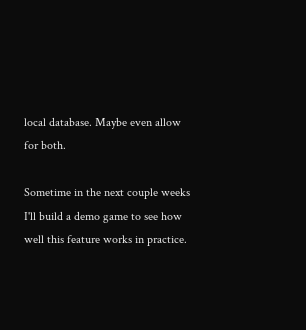local database. Maybe even allow for both.

Sometime in the next couple weeks I'll build a demo game to see how well this feature works in practice.